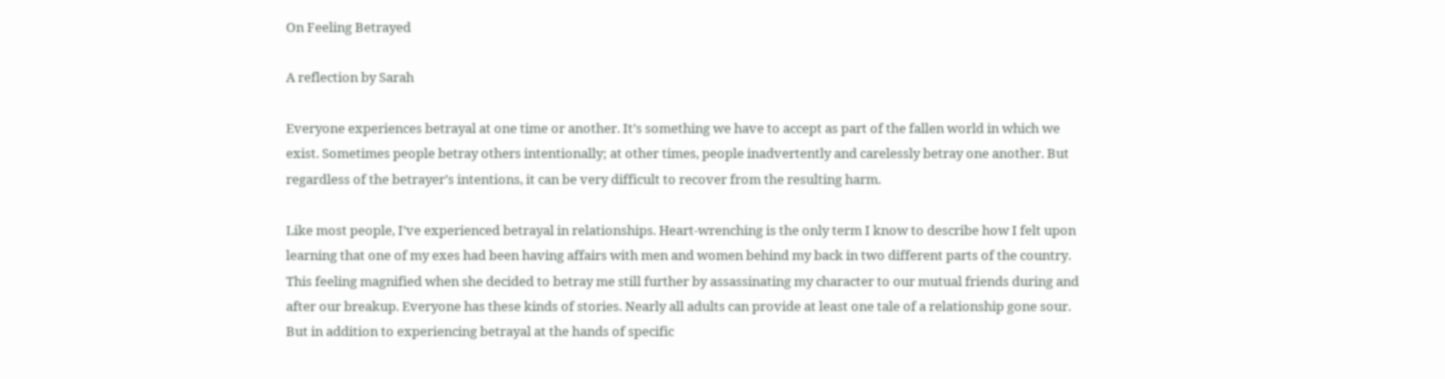On Feeling Betrayed

A reflection by Sarah

Everyone experiences betrayal at one time or another. It’s something we have to accept as part of the fallen world in which we exist. Sometimes people betray others intentionally; at other times, people inadvertently and carelessly betray one another. But regardless of the betrayer’s intentions, it can be very difficult to recover from the resulting harm.

Like most people, I’ve experienced betrayal in relationships. Heart-wrenching is the only term I know to describe how I felt upon learning that one of my exes had been having affairs with men and women behind my back in two different parts of the country. This feeling magnified when she decided to betray me still further by assassinating my character to our mutual friends during and after our breakup. Everyone has these kinds of stories. Nearly all adults can provide at least one tale of a relationship gone sour. But in addition to experiencing betrayal at the hands of specific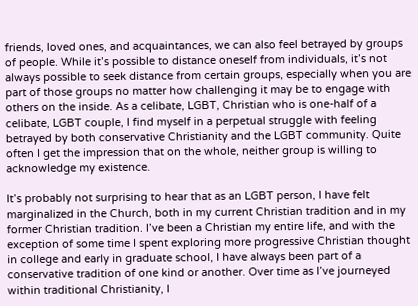friends, loved ones, and acquaintances, we can also feel betrayed by groups of people. While it’s possible to distance oneself from individuals, it’s not always possible to seek distance from certain groups, especially when you are part of those groups no matter how challenging it may be to engage with others on the inside. As a celibate, LGBT, Christian who is one-half of a celibate, LGBT couple, I find myself in a perpetual struggle with feeling betrayed by both conservative Christianity and the LGBT community. Quite often I get the impression that on the whole, neither group is willing to acknowledge my existence.

It’s probably not surprising to hear that as an LGBT person, I have felt marginalized in the Church, both in my current Christian tradition and in my former Christian tradition. I’ve been a Christian my entire life, and with the exception of some time I spent exploring more progressive Christian thought in college and early in graduate school, I have always been part of a conservative tradition of one kind or another. Over time as I’ve journeyed within traditional Christianity, I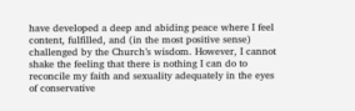have developed a deep and abiding peace where I feel content, fulfilled, and (in the most positive sense) challenged by the Church’s wisdom. However, I cannot shake the feeling that there is nothing I can do to reconcile my faith and sexuality adequately in the eyes of conservative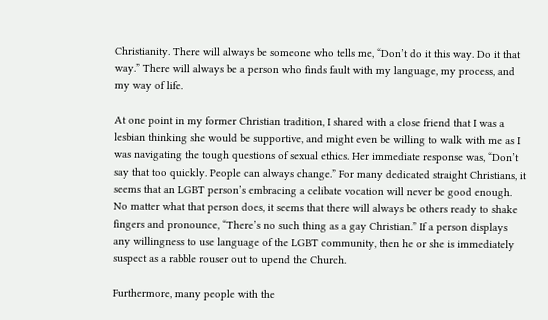Christianity. There will always be someone who tells me, “Don’t do it this way. Do it that way.” There will always be a person who finds fault with my language, my process, and my way of life.

At one point in my former Christian tradition, I shared with a close friend that I was a lesbian thinking she would be supportive, and might even be willing to walk with me as I was navigating the tough questions of sexual ethics. Her immediate response was, “Don’t say that too quickly. People can always change.” For many dedicated straight Christians, it seems that an LGBT person’s embracing a celibate vocation will never be good enough. No matter what that person does, it seems that there will always be others ready to shake  fingers and pronounce, “There’s no such thing as a gay Christian.” If a person displays any willingness to use language of the LGBT community, then he or she is immediately suspect as a rabble rouser out to upend the Church.

Furthermore, many people with the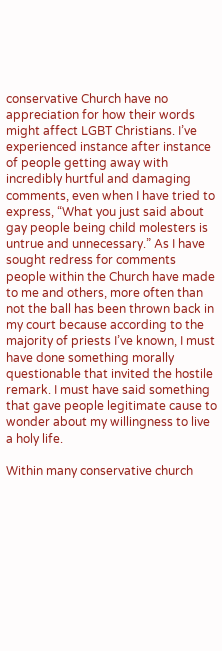conservative Church have no appreciation for how their words might affect LGBT Christians. I’ve experienced instance after instance of people getting away with incredibly hurtful and damaging comments, even when I have tried to express, “What you just said about gay people being child molesters is untrue and unnecessary.” As I have sought redress for comments people within the Church have made to me and others, more often than not the ball has been thrown back in my court because according to the majority of priests I’ve known, I must have done something morally questionable that invited the hostile remark. I must have said something that gave people legitimate cause to wonder about my willingness to live a holy life.

Within many conservative church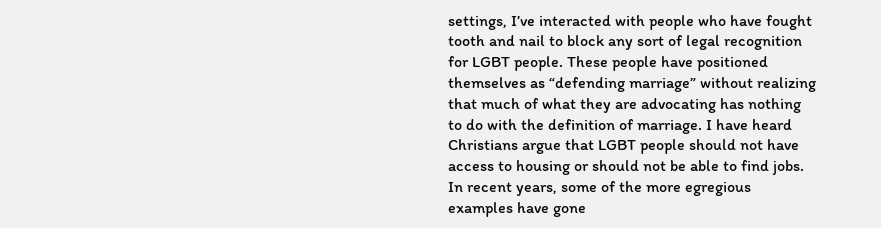settings, I’ve interacted with people who have fought tooth and nail to block any sort of legal recognition for LGBT people. These people have positioned themselves as “defending marriage” without realizing that much of what they are advocating has nothing to do with the definition of marriage. I have heard Christians argue that LGBT people should not have access to housing or should not be able to find jobs. In recent years, some of the more egregious examples have gone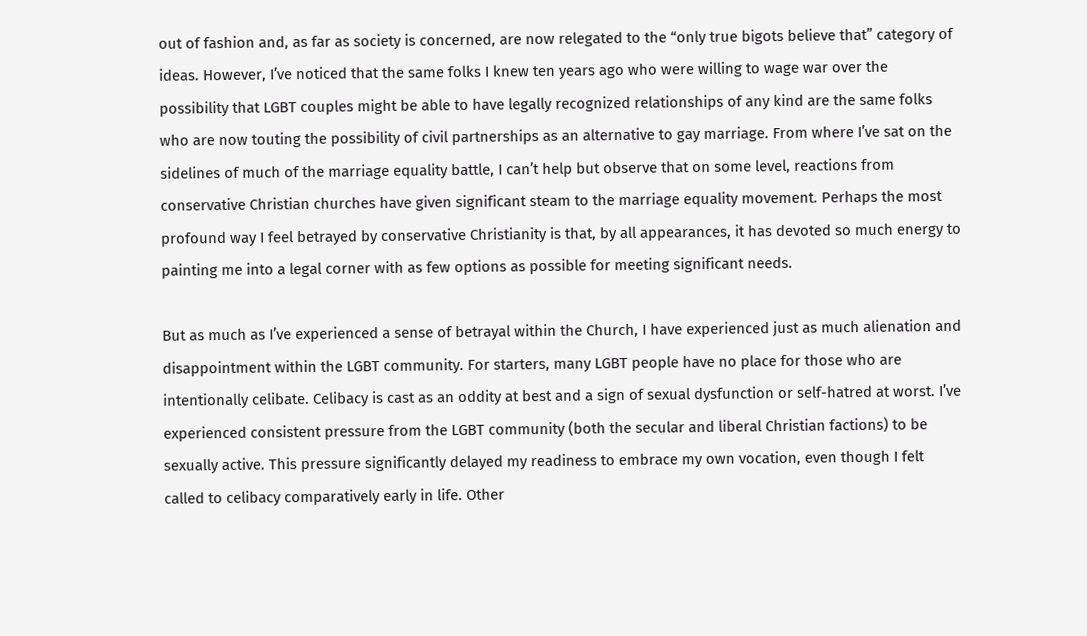out of fashion and, as far as society is concerned, are now relegated to the “only true bigots believe that” category of ideas. However, I’ve noticed that the same folks I knew ten years ago who were willing to wage war over the possibility that LGBT couples might be able to have legally recognized relationships of any kind are the same folks who are now touting the possibility of civil partnerships as an alternative to gay marriage. From where I’ve sat on the sidelines of much of the marriage equality battle, I can’t help but observe that on some level, reactions from conservative Christian churches have given significant steam to the marriage equality movement. Perhaps the most profound way I feel betrayed by conservative Christianity is that, by all appearances, it has devoted so much energy to painting me into a legal corner with as few options as possible for meeting significant needs.

But as much as I’ve experienced a sense of betrayal within the Church, I have experienced just as much alienation and disappointment within the LGBT community. For starters, many LGBT people have no place for those who are intentionally celibate. Celibacy is cast as an oddity at best and a sign of sexual dysfunction or self-hatred at worst. I’ve experienced consistent pressure from the LGBT community (both the secular and liberal Christian factions) to be sexually active. This pressure significantly delayed my readiness to embrace my own vocation, even though I felt called to celibacy comparatively early in life. Other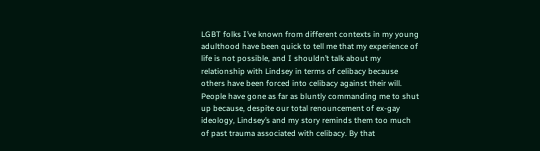LGBT folks I’ve known from different contexts in my young adulthood have been quick to tell me that my experience of life is not possible, and I shouldn’t talk about my relationship with Lindsey in terms of celibacy because others have been forced into celibacy against their will. People have gone as far as bluntly commanding me to shut up because, despite our total renouncement of ex-gay ideology, Lindsey’s and my story reminds them too much of past trauma associated with celibacy. By that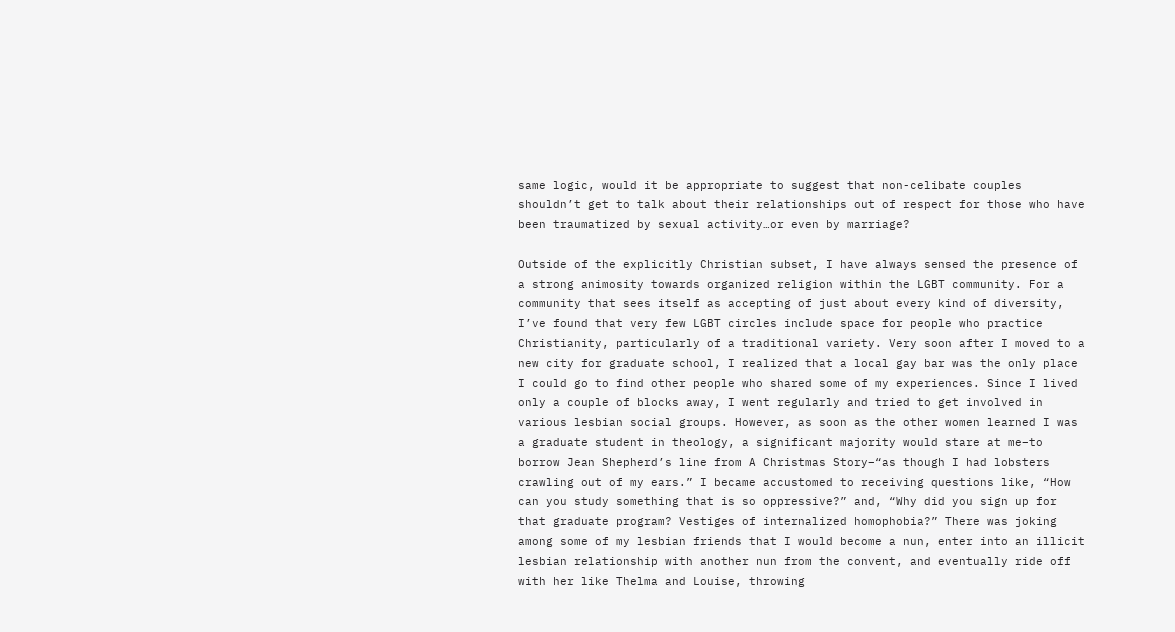same logic, would it be appropriate to suggest that non-celibate couples shouldn’t get to talk about their relationships out of respect for those who have been traumatized by sexual activity…or even by marriage?

Outside of the explicitly Christian subset, I have always sensed the presence of a strong animosity towards organized religion within the LGBT community. For a community that sees itself as accepting of just about every kind of diversity, I’ve found that very few LGBT circles include space for people who practice Christianity, particularly of a traditional variety. Very soon after I moved to a new city for graduate school, I realized that a local gay bar was the only place I could go to find other people who shared some of my experiences. Since I lived only a couple of blocks away, I went regularly and tried to get involved in various lesbian social groups. However, as soon as the other women learned I was a graduate student in theology, a significant majority would stare at me–to borrow Jean Shepherd’s line from A Christmas Story–“as though I had lobsters crawling out of my ears.” I became accustomed to receiving questions like, “How can you study something that is so oppressive?” and, “Why did you sign up for that graduate program? Vestiges of internalized homophobia?” There was joking among some of my lesbian friends that I would become a nun, enter into an illicit lesbian relationship with another nun from the convent, and eventually ride off with her like Thelma and Louise, throwing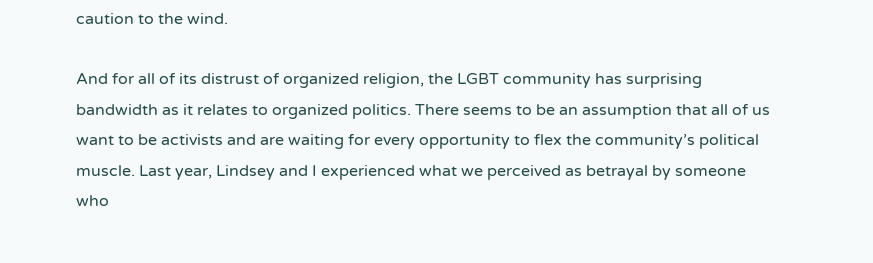caution to the wind.

And for all of its distrust of organized religion, the LGBT community has surprising bandwidth as it relates to organized politics. There seems to be an assumption that all of us want to be activists and are waiting for every opportunity to flex the community’s political muscle. Last year, Lindsey and I experienced what we perceived as betrayal by someone who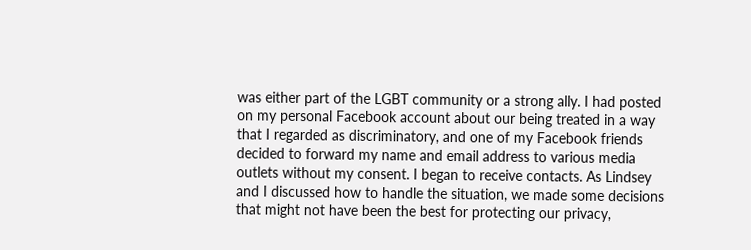was either part of the LGBT community or a strong ally. I had posted on my personal Facebook account about our being treated in a way that I regarded as discriminatory, and one of my Facebook friends decided to forward my name and email address to various media outlets without my consent. I began to receive contacts. As Lindsey and I discussed how to handle the situation, we made some decisions that might not have been the best for protecting our privacy,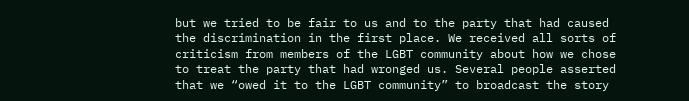but we tried to be fair to us and to the party that had caused the discrimination in the first place. We received all sorts of criticism from members of the LGBT community about how we chose to treat the party that had wronged us. Several people asserted that we “owed it to the LGBT community” to broadcast the story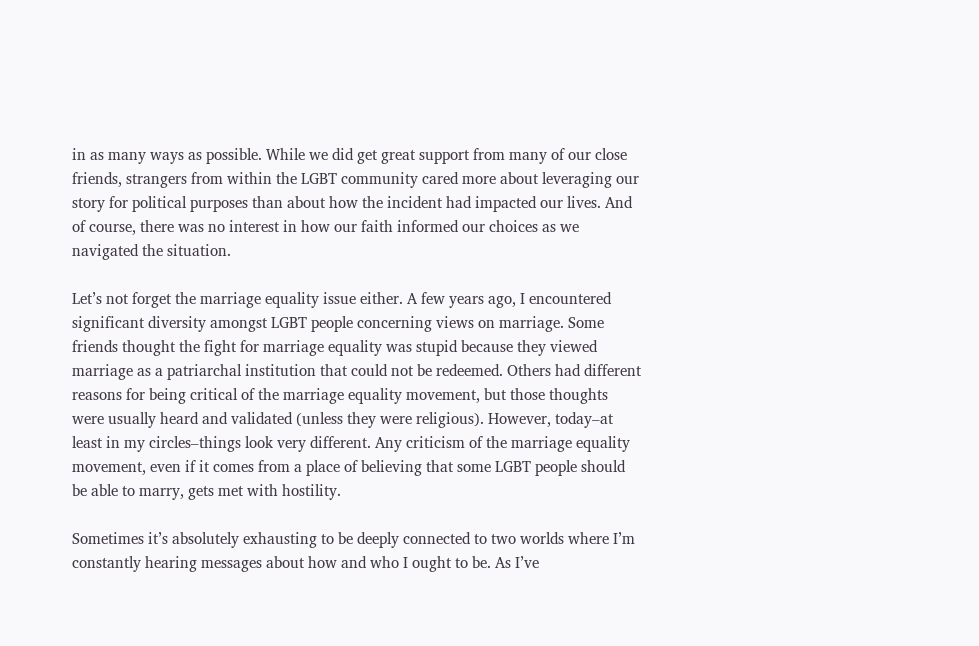in as many ways as possible. While we did get great support from many of our close friends, strangers from within the LGBT community cared more about leveraging our story for political purposes than about how the incident had impacted our lives. And of course, there was no interest in how our faith informed our choices as we navigated the situation.

Let’s not forget the marriage equality issue either. A few years ago, I encountered significant diversity amongst LGBT people concerning views on marriage. Some friends thought the fight for marriage equality was stupid because they viewed marriage as a patriarchal institution that could not be redeemed. Others had different reasons for being critical of the marriage equality movement, but those thoughts were usually heard and validated (unless they were religious). However, today–at least in my circles–things look very different. Any criticism of the marriage equality movement, even if it comes from a place of believing that some LGBT people should be able to marry, gets met with hostility.

Sometimes it’s absolutely exhausting to be deeply connected to two worlds where I’m constantly hearing messages about how and who I ought to be. As I’ve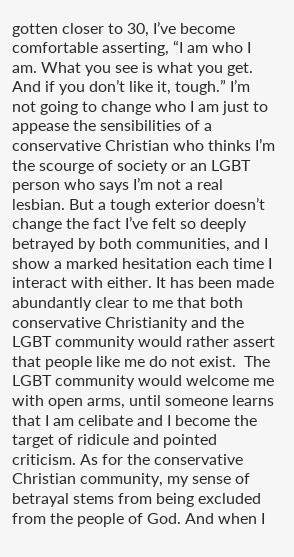gotten closer to 30, I’ve become comfortable asserting, “I am who I am. What you see is what you get. And if you don’t like it, tough.” I’m not going to change who I am just to appease the sensibilities of a conservative Christian who thinks I’m the scourge of society or an LGBT person who says I’m not a real lesbian. But a tough exterior doesn’t change the fact I’ve felt so deeply betrayed by both communities, and I show a marked hesitation each time I interact with either. It has been made abundantly clear to me that both conservative Christianity and the LGBT community would rather assert that people like me do not exist.  The LGBT community would welcome me with open arms, until someone learns that I am celibate and I become the target of ridicule and pointed criticism. As for the conservative Christian community, my sense of betrayal stems from being excluded from the people of God. And when I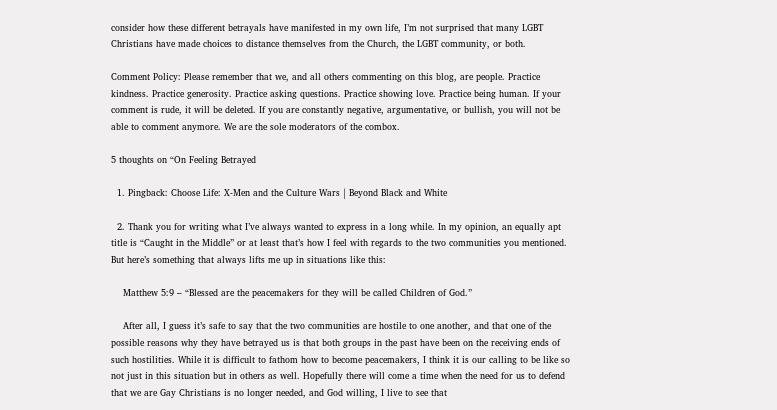consider how these different betrayals have manifested in my own life, I’m not surprised that many LGBT Christians have made choices to distance themselves from the Church, the LGBT community, or both.

Comment Policy: Please remember that we, and all others commenting on this blog, are people. Practice kindness. Practice generosity. Practice asking questions. Practice showing love. Practice being human. If your comment is rude, it will be deleted. If you are constantly negative, argumentative, or bullish, you will not be able to comment anymore. We are the sole moderators of the combox.

5 thoughts on “On Feeling Betrayed

  1. Pingback: Choose Life: X-Men and the Culture Wars | Beyond Black and White

  2. Thank you for writing what I’ve always wanted to express in a long while. In my opinion, an equally apt title is “Caught in the Middle” or at least that’s how I feel with regards to the two communities you mentioned. But here’s something that always lifts me up in situations like this:

    Matthew 5:9 – “Blessed are the peacemakers for they will be called Children of God.”

    After all, I guess it’s safe to say that the two communities are hostile to one another, and that one of the possible reasons why they have betrayed us is that both groups in the past have been on the receiving ends of such hostilities. While it is difficult to fathom how to become peacemakers, I think it is our calling to be like so not just in this situation but in others as well. Hopefully there will come a time when the need for us to defend that we are Gay Christians is no longer needed, and God willing, I live to see that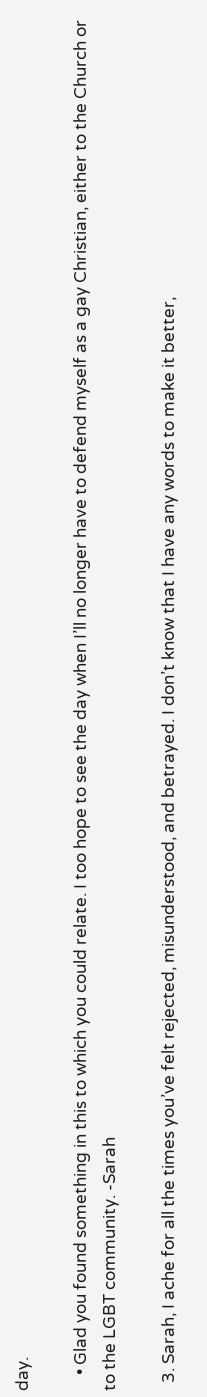day.

    • Glad you found something in this to which you could relate. I too hope to see the day when I’ll no longer have to defend myself as a gay Christian, either to the Church or to the LGBT community. -Sarah

  3. Sarah, I ache for all the times you’ve felt rejected, misunderstood, and betrayed. I don’t know that I have any words to make it better,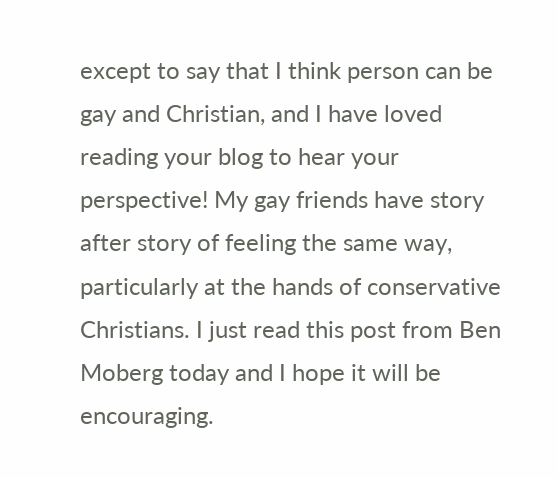except to say that I think person can be gay and Christian, and I have loved reading your blog to hear your perspective! My gay friends have story after story of feeling the same way, particularly at the hands of conservative Christians. I just read this post from Ben Moberg today and I hope it will be encouraging.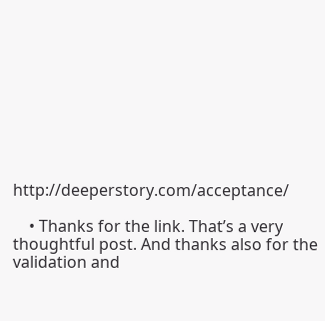http://deeperstory.com/acceptance/

    • Thanks for the link. That’s a very thoughtful post. And thanks also for the validation and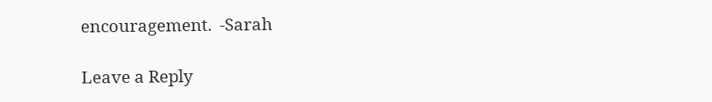encouragement.  -Sarah

Leave a Reply